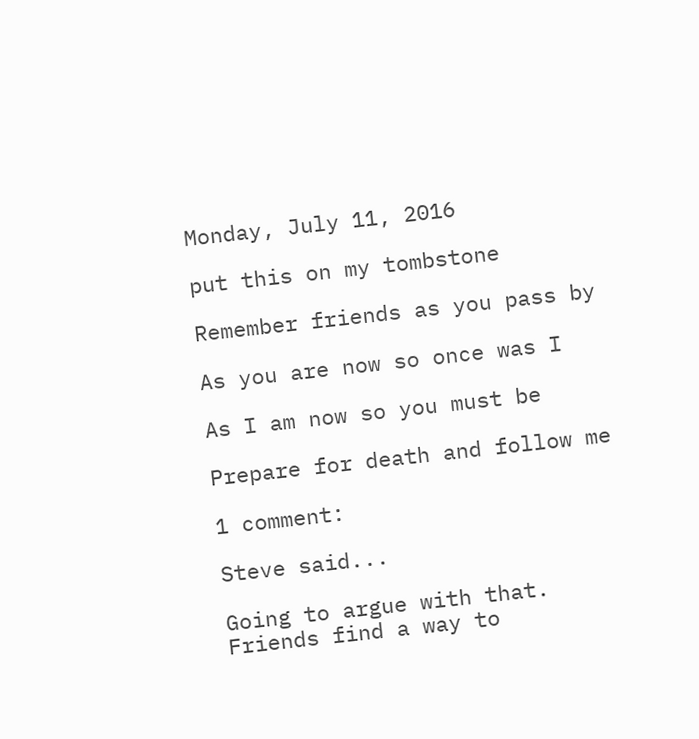Monday, July 11, 2016

put this on my tombstone

Remember friends as you pass by

As you are now so once was I

As I am now so you must be

Prepare for death and follow me

1 comment:

Steve said...

Going to argue with that. Friends find a way to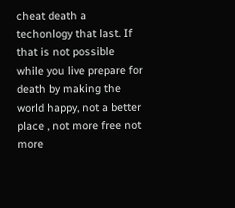cheat death a techonlogy that last. If that is not possible while you live prepare for death by making the world happy, not a better place , not more free not more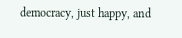democracy, just happy, and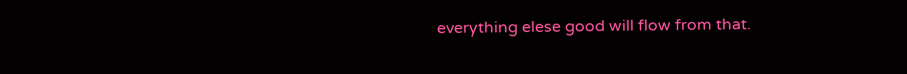everything elese good will flow from that.